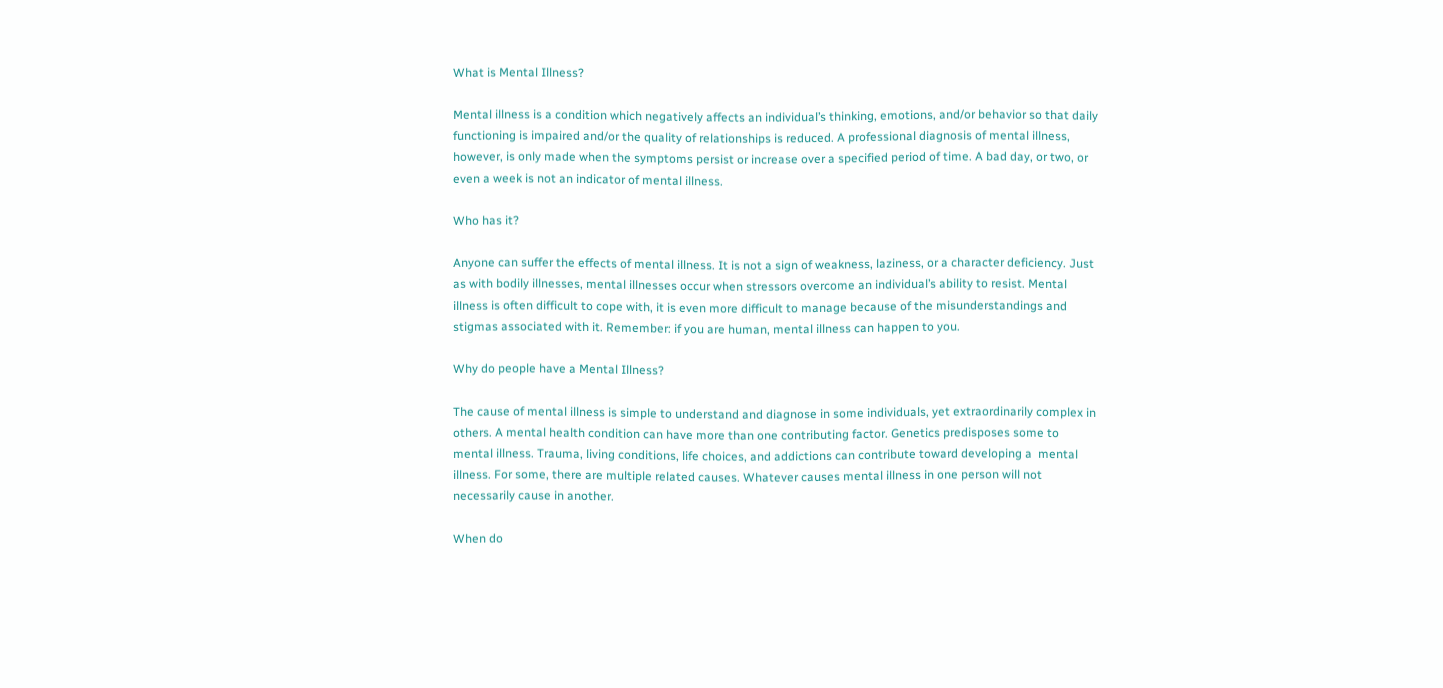What is Mental Illness?

Mental illness is a condition which negatively affects an individual’s thinking, emotions, and/or behavior so that daily functioning is impaired and/or the quality of relationships is reduced. A professional diagnosis of mental illness, however, is only made when the symptoms persist or increase over a specified period of time. A bad day, or two, or even a week is not an indicator of mental illness.

Who has it?

Anyone can suffer the effects of mental illness. It is not a sign of weakness, laziness, or a character deficiency. Just as with bodily illnesses, mental illnesses occur when stressors overcome an individual’s ability to resist. Mental illness is often difficult to cope with, it is even more difficult to manage because of the misunderstandings and stigmas associated with it. Remember: if you are human, mental illness can happen to you.

Why do people have a Mental Illness?

The cause of mental illness is simple to understand and diagnose in some individuals, yet extraordinarily complex in others. A mental health condition can have more than one contributing factor. Genetics predisposes some to mental illness. Trauma, living conditions, life choices, and addictions can contribute toward developing a  mental illness. For some, there are multiple related causes. Whatever causes mental illness in one person will not necessarily cause in another.

When do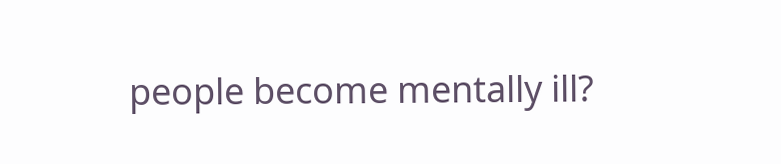people become mentally ill?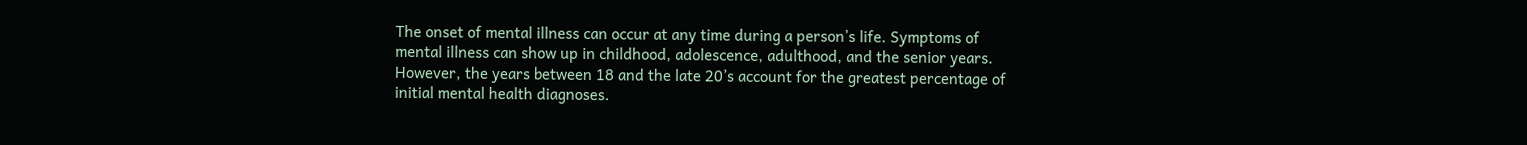The onset of mental illness can occur at any time during a person’s life. Symptoms of mental illness can show up in childhood, adolescence, adulthood, and the senior years. However, the years between 18 and the late 20’s account for the greatest percentage of initial mental health diagnoses.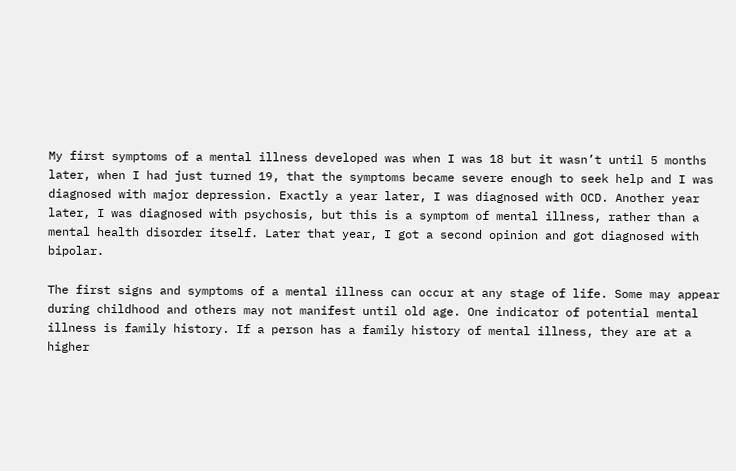My first symptoms of a mental illness developed was when I was 18 but it wasn’t until 5 months later, when I had just turned 19, that the symptoms became severe enough to seek help and I was diagnosed with major depression. Exactly a year later, I was diagnosed with OCD. Another year later, I was diagnosed with psychosis, but this is a symptom of mental illness, rather than a mental health disorder itself. Later that year, I got a second opinion and got diagnosed with bipolar.

The first signs and symptoms of a mental illness can occur at any stage of life. Some may appear during childhood and others may not manifest until old age. One indicator of potential mental illness is family history. If a person has a family history of mental illness, they are at a higher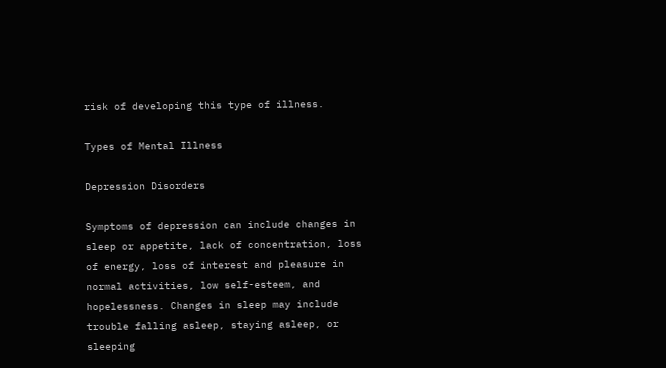risk of developing this type of illness.

Types of Mental Illness

Depression Disorders

Symptoms of depression can include changes in sleep or appetite, lack of concentration, loss of energy, loss of interest and pleasure in normal activities, low self-esteem, and hopelessness. Changes in sleep may include trouble falling asleep, staying asleep, or sleeping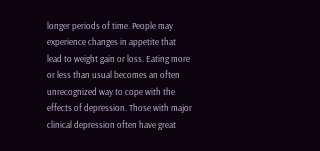longer periods of time. People may experience changes in appetite that lead to weight gain or loss. Eating more or less than usual becomes an often unrecognized way to cope with the effects of depression. Those with major clinical depression often have great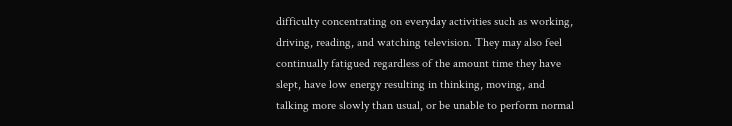difficulty concentrating on everyday activities such as working, driving, reading, and watching television. They may also feel continually fatigued regardless of the amount time they have slept, have low energy resulting in thinking, moving, and talking more slowly than usual, or be unable to perform normal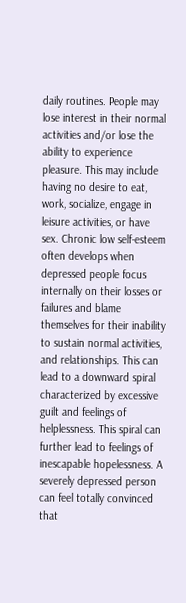daily routines. People may lose interest in their normal activities and/or lose the ability to experience pleasure. This may include having no desire to eat, work, socialize, engage in leisure activities, or have sex. Chronic low self-esteem often develops when depressed people focus internally on their losses or failures and blame themselves for their inability to sustain normal activities, and relationships. This can lead to a downward spiral characterized by excessive guilt and feelings of helplessness. This spiral can further lead to feelings of inescapable hopelessness. A severely depressed person can feel totally convinced that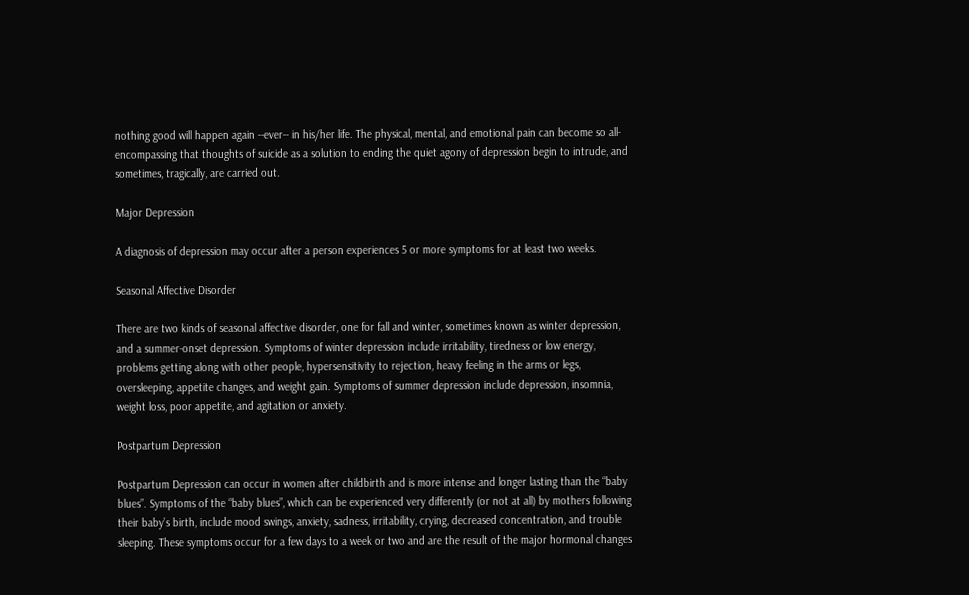nothing good will happen again --ever-- in his/her life. The physical, mental, and emotional pain can become so all-encompassing that thoughts of suicide as a solution to ending the quiet agony of depression begin to intrude, and sometimes, tragically, are carried out.

Major Depression

A diagnosis of depression may occur after a person experiences 5 or more symptoms for at least two weeks.

Seasonal Affective Disorder

There are two kinds of seasonal affective disorder, one for fall and winter, sometimes known as winter depression, and a summer-onset depression. Symptoms of winter depression include irritability, tiredness or low energy, problems getting along with other people, hypersensitivity to rejection, heavy feeling in the arms or legs, oversleeping, appetite changes, and weight gain. Symptoms of summer depression include depression, insomnia, weight loss, poor appetite, and agitation or anxiety.

Postpartum Depression

Postpartum Depression can occur in women after childbirth and is more intense and longer lasting than the “baby blues”. Symptoms of the “baby blues”, which can be experienced very differently (or not at all) by mothers following their baby’s birth, include mood swings, anxiety, sadness, irritability, crying, decreased concentration, and trouble sleeping. These symptoms occur for a few days to a week or two and are the result of the major hormonal changes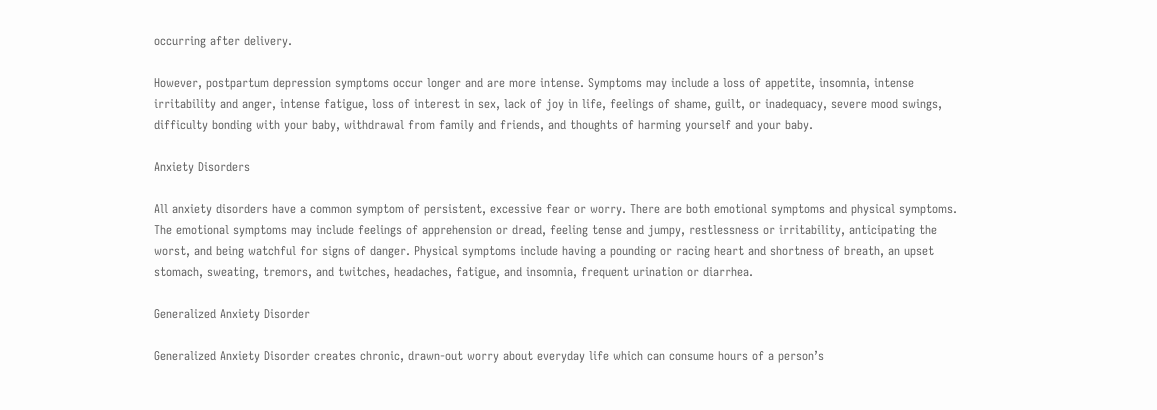occurring after delivery.

However, postpartum depression symptoms occur longer and are more intense. Symptoms may include a loss of appetite, insomnia, intense irritability and anger, intense fatigue, loss of interest in sex, lack of joy in life, feelings of shame, guilt, or inadequacy, severe mood swings, difficulty bonding with your baby, withdrawal from family and friends, and thoughts of harming yourself and your baby.

Anxiety Disorders

All anxiety disorders have a common symptom of persistent, excessive fear or worry. There are both emotional symptoms and physical symptoms. The emotional symptoms may include feelings of apprehension or dread, feeling tense and jumpy, restlessness or irritability, anticipating the worst, and being watchful for signs of danger. Physical symptoms include having a pounding or racing heart and shortness of breath, an upset stomach, sweating, tremors, and twitches, headaches, fatigue, and insomnia, frequent urination or diarrhea.

Generalized Anxiety Disorder

Generalized Anxiety Disorder creates chronic, drawn-out worry about everyday life which can consume hours of a person’s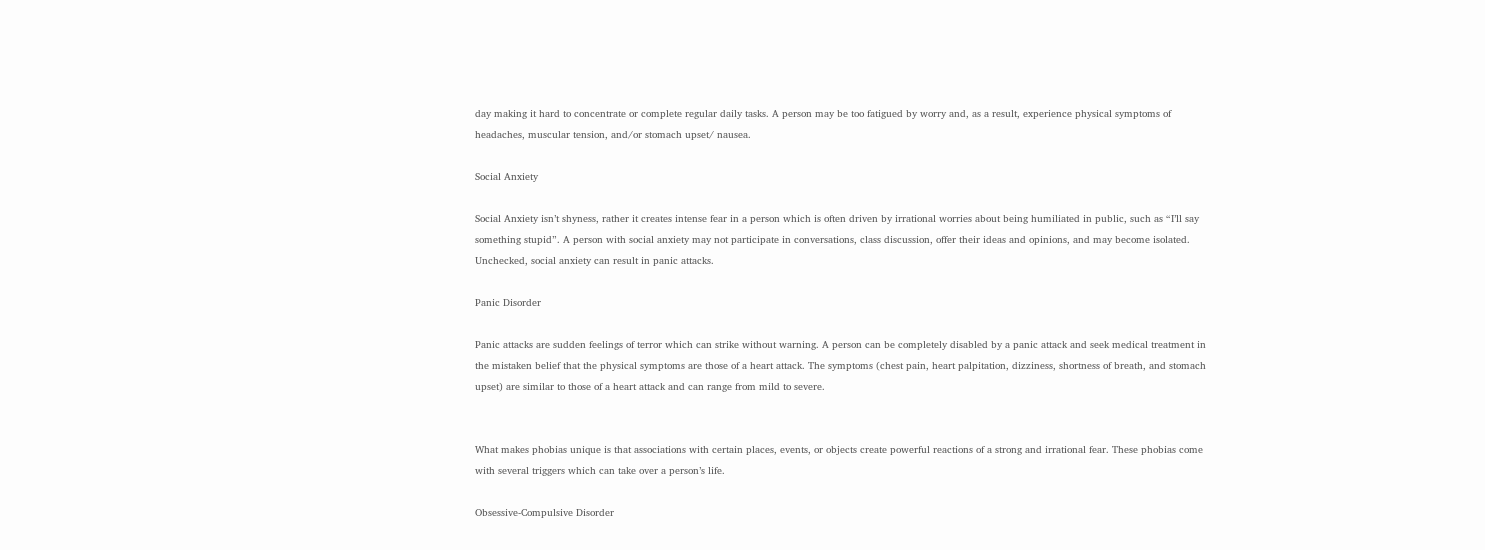day making it hard to concentrate or complete regular daily tasks. A person may be too fatigued by worry and, as a result, experience physical symptoms of headaches, muscular tension, and/or stomach upset/ nausea.

Social Anxiety

Social Anxiety isn’t shyness, rather it creates intense fear in a person which is often driven by irrational worries about being humiliated in public, such as “I’ll say something stupid”. A person with social anxiety may not participate in conversations, class discussion, offer their ideas and opinions, and may become isolated. Unchecked, social anxiety can result in panic attacks.

Panic Disorder

Panic attacks are sudden feelings of terror which can strike without warning. A person can be completely disabled by a panic attack and seek medical treatment in the mistaken belief that the physical symptoms are those of a heart attack. The symptoms (chest pain, heart palpitation, dizziness, shortness of breath, and stomach upset) are similar to those of a heart attack and can range from mild to severe.


What makes phobias unique is that associations with certain places, events, or objects create powerful reactions of a strong and irrational fear. These phobias come with several triggers which can take over a person’s life.

Obsessive-Compulsive Disorder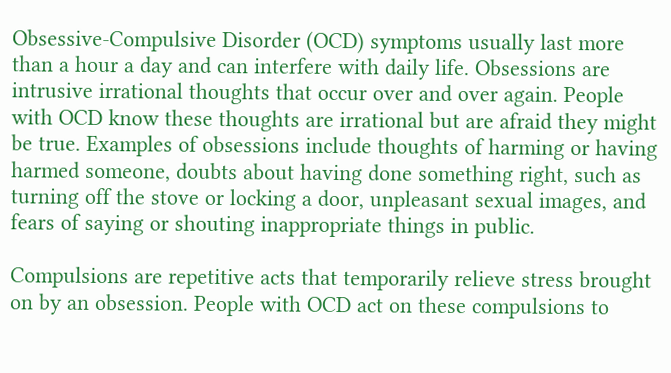Obsessive-Compulsive Disorder (OCD) symptoms usually last more than a hour a day and can interfere with daily life. Obsessions are intrusive irrational thoughts that occur over and over again. People with OCD know these thoughts are irrational but are afraid they might be true. Examples of obsessions include thoughts of harming or having harmed someone, doubts about having done something right, such as turning off the stove or locking a door, unpleasant sexual images, and fears of saying or shouting inappropriate things in public.

Compulsions are repetitive acts that temporarily relieve stress brought on by an obsession. People with OCD act on these compulsions to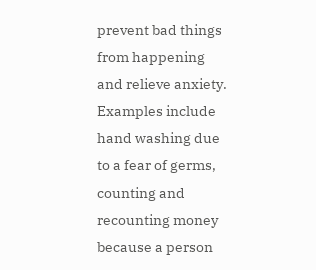prevent bad things from happening and relieve anxiety. Examples include hand washing due to a fear of germs, counting and recounting money because a person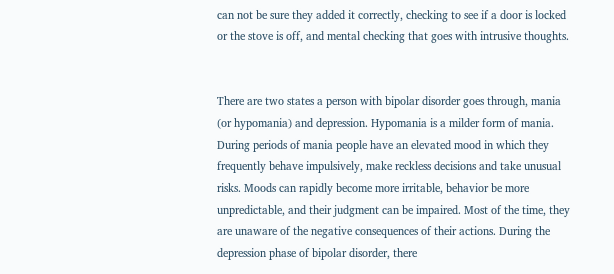can not be sure they added it correctly, checking to see if a door is locked or the stove is off, and mental checking that goes with intrusive thoughts.


There are two states a person with bipolar disorder goes through, mania (or hypomania) and depression. Hypomania is a milder form of mania. During periods of mania people have an elevated mood in which they frequently behave impulsively, make reckless decisions and take unusual risks. Moods can rapidly become more irritable, behavior be more unpredictable, and their judgment can be impaired. Most of the time, they are unaware of the negative consequences of their actions. During the depression phase of bipolar disorder, there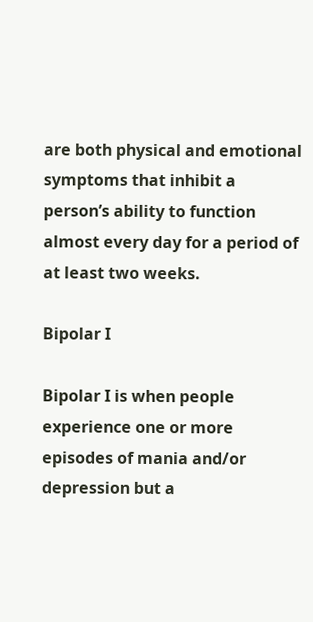are both physical and emotional symptoms that inhibit a person’s ability to function almost every day for a period of at least two weeks.

Bipolar I

Bipolar I is when people experience one or more episodes of mania and/or depression but a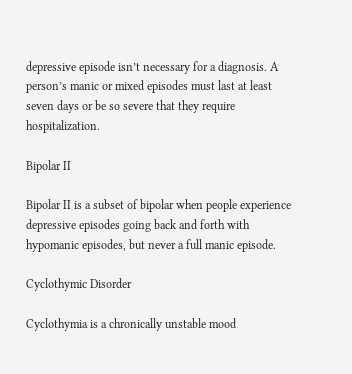depressive episode isn’t necessary for a diagnosis. A person’s manic or mixed episodes must last at least seven days or be so severe that they require hospitalization.

Bipolar II

Bipolar II is a subset of bipolar when people experience depressive episodes going back and forth with hypomanic episodes, but never a full manic episode.

Cyclothymic Disorder

Cyclothymia is a chronically unstable mood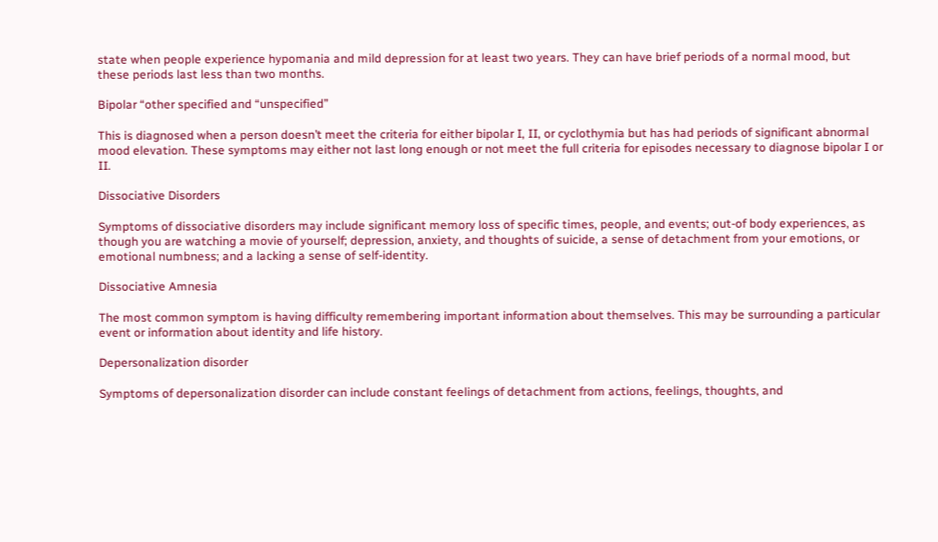state when people experience hypomania and mild depression for at least two years. They can have brief periods of a normal mood, but these periods last less than two months.

Bipolar “other specified and “unspecified”

This is diagnosed when a person doesn’t meet the criteria for either bipolar I, II, or cyclothymia but has had periods of significant abnormal mood elevation. These symptoms may either not last long enough or not meet the full criteria for episodes necessary to diagnose bipolar I or II.

Dissociative Disorders

Symptoms of dissociative disorders may include significant memory loss of specific times, people, and events; out-of body experiences, as though you are watching a movie of yourself; depression, anxiety, and thoughts of suicide, a sense of detachment from your emotions, or emotional numbness; and a lacking a sense of self-identity.

Dissociative Amnesia

The most common symptom is having difficulty remembering important information about themselves. This may be surrounding a particular event or information about identity and life history.

Depersonalization disorder

Symptoms of depersonalization disorder can include constant feelings of detachment from actions, feelings, thoughts, and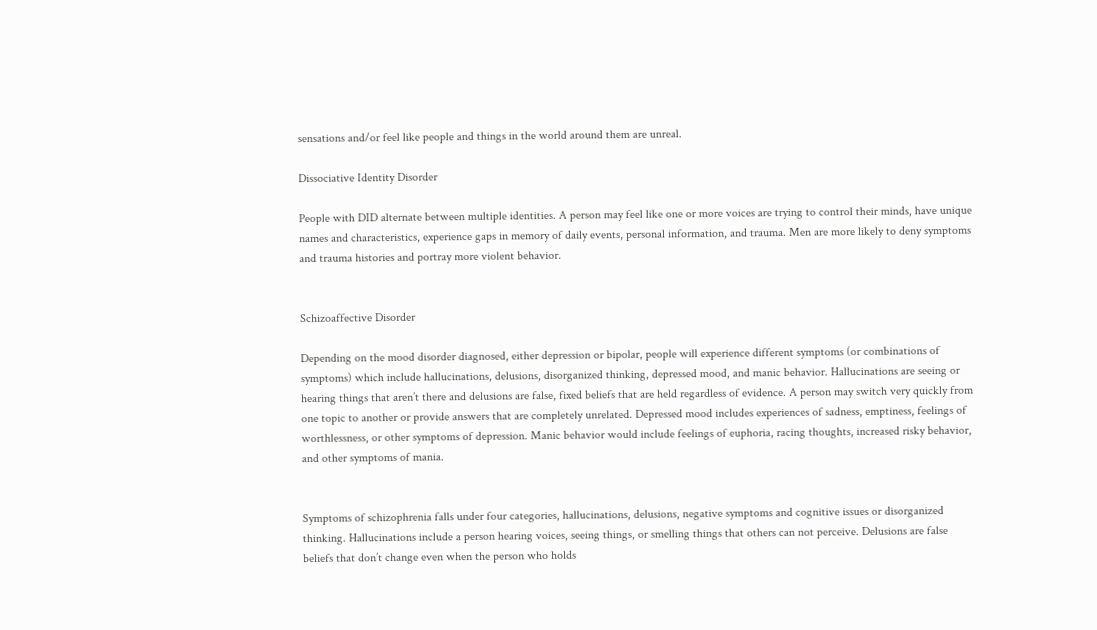sensations and/or feel like people and things in the world around them are unreal.

Dissociative Identity Disorder

People with DID alternate between multiple identities. A person may feel like one or more voices are trying to control their minds, have unique names and characteristics, experience gaps in memory of daily events, personal information, and trauma. Men are more likely to deny symptoms and trauma histories and portray more violent behavior.


Schizoaffective Disorder

Depending on the mood disorder diagnosed, either depression or bipolar, people will experience different symptoms (or combinations of symptoms) which include hallucinations, delusions, disorganized thinking, depressed mood, and manic behavior. Hallucinations are seeing or hearing things that aren’t there and delusions are false, fixed beliefs that are held regardless of evidence. A person may switch very quickly from one topic to another or provide answers that are completely unrelated. Depressed mood includes experiences of sadness, emptiness, feelings of worthlessness, or other symptoms of depression. Manic behavior would include feelings of euphoria, racing thoughts, increased risky behavior, and other symptoms of mania.


Symptoms of schizophrenia falls under four categories, hallucinations, delusions, negative symptoms and cognitive issues or disorganized thinking. Hallucinations include a person hearing voices, seeing things, or smelling things that others can not perceive. Delusions are false beliefs that don’t change even when the person who holds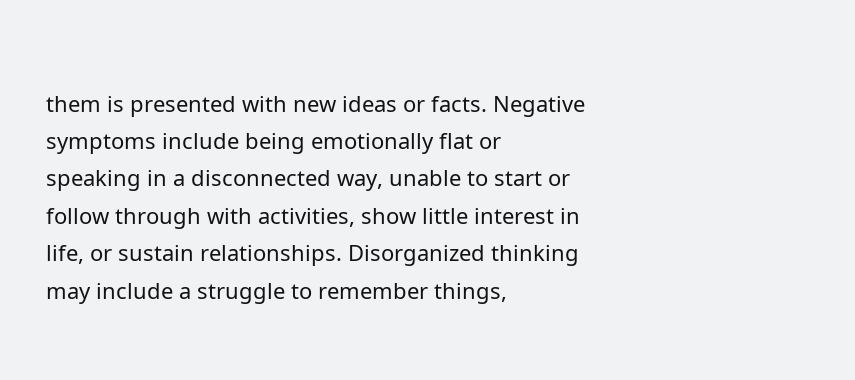them is presented with new ideas or facts. Negative symptoms include being emotionally flat or speaking in a disconnected way, unable to start or follow through with activities, show little interest in life, or sustain relationships. Disorganized thinking may include a struggle to remember things,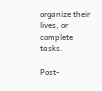organize their lives, or complete tasks.

Post-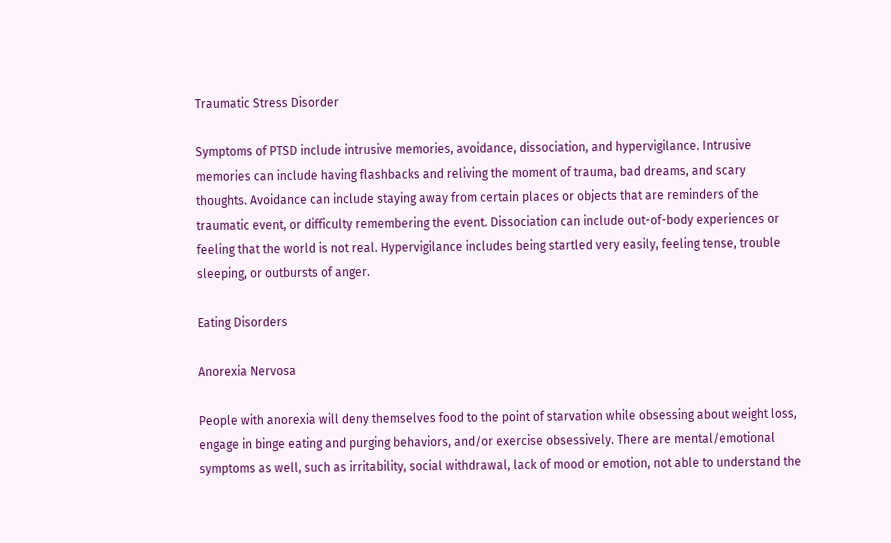Traumatic Stress Disorder

Symptoms of PTSD include intrusive memories, avoidance, dissociation, and hypervigilance. Intrusive memories can include having flashbacks and reliving the moment of trauma, bad dreams, and scary thoughts. Avoidance can include staying away from certain places or objects that are reminders of the traumatic event, or difficulty remembering the event. Dissociation can include out-of-body experiences or feeling that the world is not real. Hypervigilance includes being startled very easily, feeling tense, trouble sleeping, or outbursts of anger.

Eating Disorders

Anorexia Nervosa

People with anorexia will deny themselves food to the point of starvation while obsessing about weight loss, engage in binge eating and purging behaviors, and/or exercise obsessively. There are mental/emotional symptoms as well, such as irritability, social withdrawal, lack of mood or emotion, not able to understand the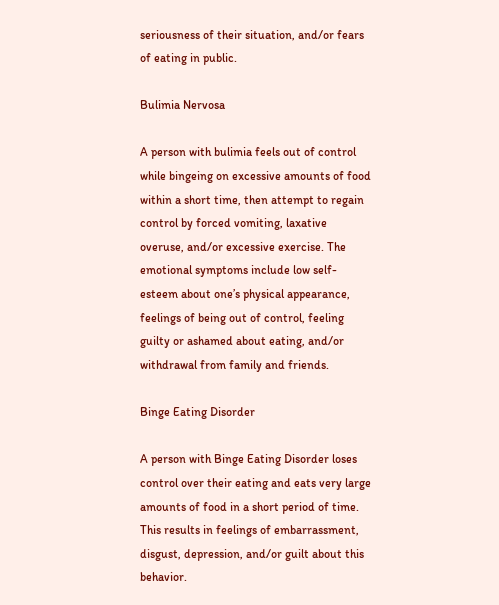seriousness of their situation, and/or fears of eating in public.

Bulimia Nervosa

A person with bulimia feels out of control while bingeing on excessive amounts of food within a short time, then attempt to regain control by forced vomiting, laxative overuse, and/or excessive exercise. The emotional symptoms include low self-esteem about one’s physical appearance, feelings of being out of control, feeling guilty or ashamed about eating, and/or withdrawal from family and friends.

Binge Eating Disorder

A person with Binge Eating Disorder loses control over their eating and eats very large amounts of food in a short period of time. This results in feelings of embarrassment, disgust, depression, and/or guilt about this behavior.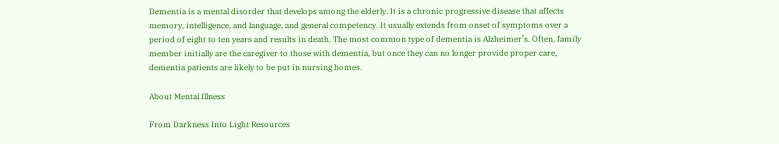Dementia is a mental disorder that develops among the elderly. It is a chronic progressive disease that affects memory, intelligence, and language, and general competency. It usually extends from onset of symptoms over a period of eight to ten years and results in death. The most common type of dementia is Alzheimer’s. Often, family member initially are the caregiver to those with dementia, but once they can no longer provide proper care, dementia patients are likely to be put in nursing homes.

About Mental Illness

From Darkness Into Light Resources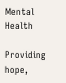Mental Health

Providing hope,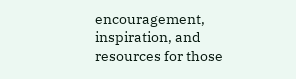encouragement, inspiration, and resources for those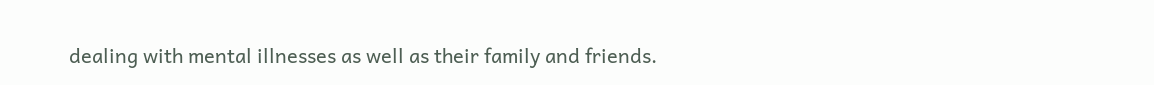dealing with mental illnesses as well as their family and friends.